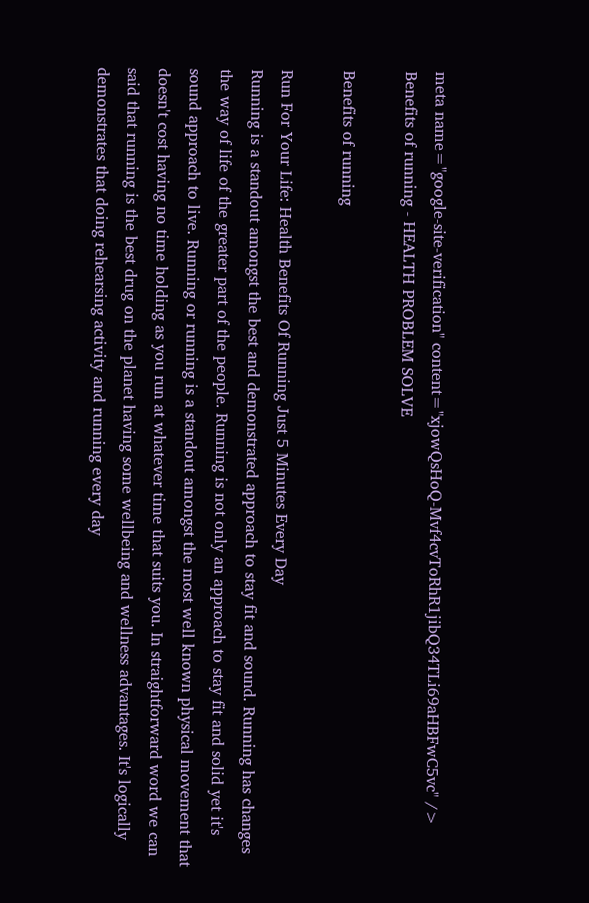meta name="google-site-verification" content="xjowQsHoQ-Mvf4cvToRhR1jibQ34TLi69aHBFwC5vc" /> Benefits of running - HEALTH PROBLEM SOLVE

Benefits of running

Run For Your Life: Health Benefits Of Running Just 5 Minutes Every Day
Running is a standout amongst the best and demonstrated approach to stay fit and sound. Running has changes the way of life of the greater part of the people. Running is not only an approach to stay fit and solid yet it's sound approach to live. Running or running is a standout amongst the most well known physical movement that doesn't cost having no time holding as you run at whatever time that suits you. In straightforward word we can said that running is the best drug on the planet having some wellbeing and wellness advantages. It's logically demonstrates that doing rehearsing activity and running every day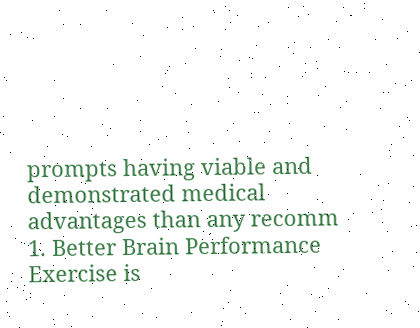prompts having viable and demonstrated medical advantages than any recomm
1. Better Brain Performance
Exercise is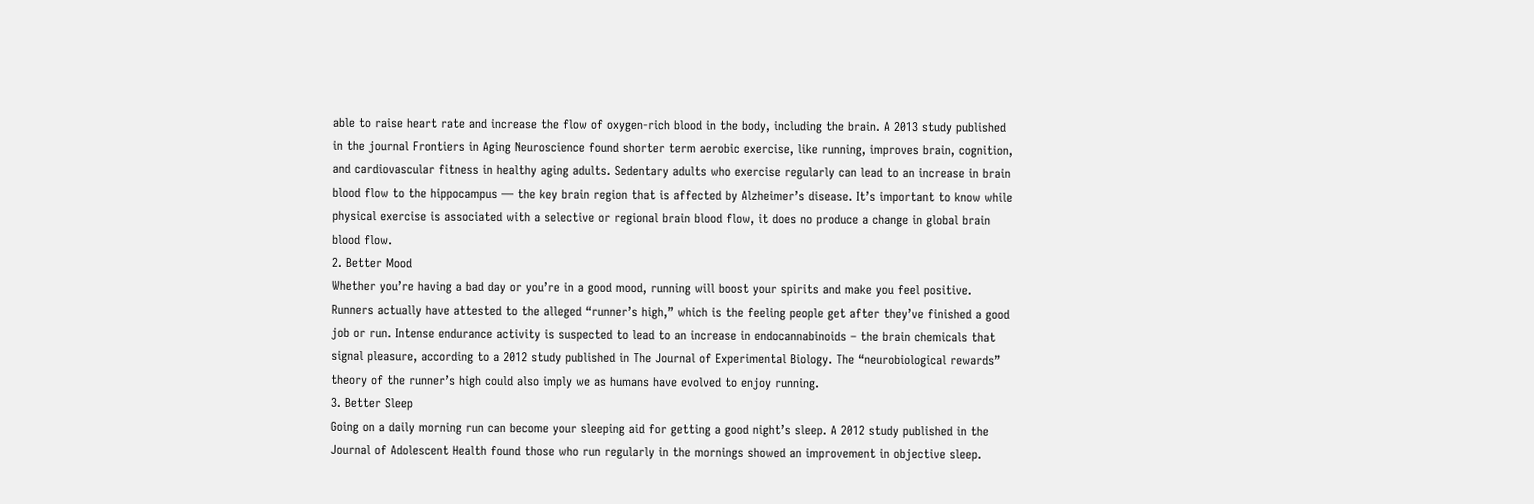able to raise heart rate and increase the flow of oxygen-rich blood in the body, including the brain. A 2013 study published in the journal Frontiers in Aging Neuroscience found shorter term aerobic exercise, like running, improves brain, cognition, and cardiovascular fitness in healthy aging adults. Sedentary adults who exercise regularly can lead to an increase in brain blood flow to the hippocampus — the key brain region that is affected by Alzheimer’s disease. It’s important to know while physical exercise is associated with a selective or regional brain blood flow, it does no produce a change in global brain blood flow.
2. Better Mood
Whether you’re having a bad day or you’re in a good mood, running will boost your spirits and make you feel positive. Runners actually have attested to the alleged “runner’s high,” which is the feeling people get after they’ve finished a good job or run. Intense endurance activity is suspected to lead to an increase in endocannabinoids – the brain chemicals that signal pleasure, according to a 2012 study published in The Journal of Experimental Biology. The “neurobiological rewards” theory of the runner’s high could also imply we as humans have evolved to enjoy running.
3. Better Sleep
Going on a daily morning run can become your sleeping aid for getting a good night’s sleep. A 2012 study published in the Journal of Adolescent Health found those who run regularly in the mornings showed an improvement in objective sleep.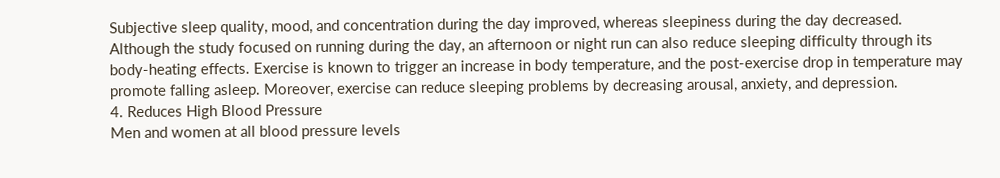Subjective sleep quality, mood, and concentration during the day improved, whereas sleepiness during the day decreased. Although the study focused on running during the day, an afternoon or night run can also reduce sleeping difficulty through its body-heating effects. Exercise is known to trigger an increase in body temperature, and the post-exercise drop in temperature may promote falling asleep. Moreover, exercise can reduce sleeping problems by decreasing arousal, anxiety, and depression.
4. Reduces High Blood Pressure
Men and women at all blood pressure levels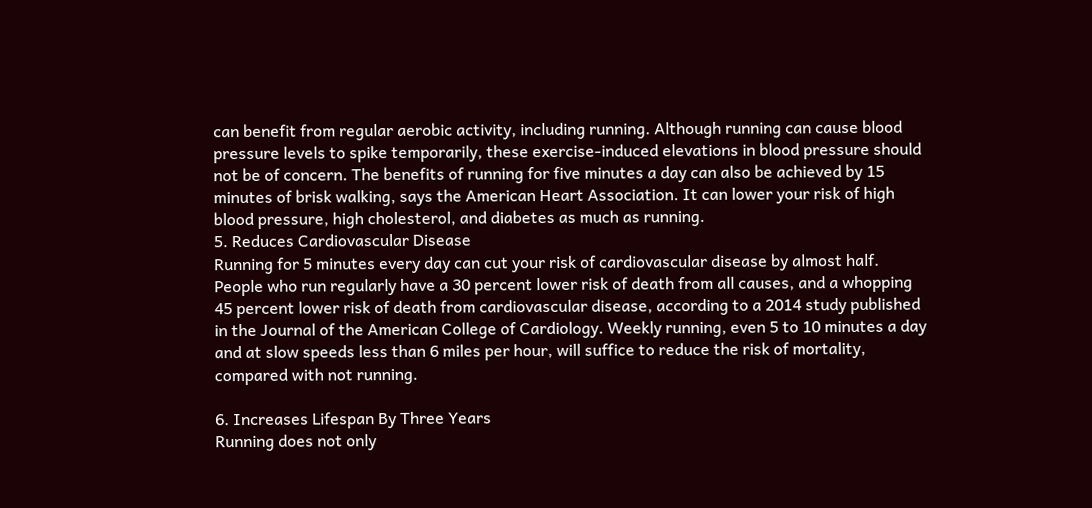can benefit from regular aerobic activity, including running. Although running can cause blood pressure levels to spike temporarily, these exercise-induced elevations in blood pressure should not be of concern. The benefits of running for five minutes a day can also be achieved by 15 minutes of brisk walking, says the American Heart Association. It can lower your risk of high blood pressure, high cholesterol, and diabetes as much as running.
5. Reduces Cardiovascular Disease
Running for 5 minutes every day can cut your risk of cardiovascular disease by almost half. People who run regularly have a 30 percent lower risk of death from all causes, and a whopping 45 percent lower risk of death from cardiovascular disease, according to a 2014 study published in the Journal of the American College of Cardiology. Weekly running, even 5 to 10 minutes a day and at slow speeds less than 6 miles per hour, will suffice to reduce the risk of mortality, compared with not running.

6. Increases Lifespan By Three Years
Running does not only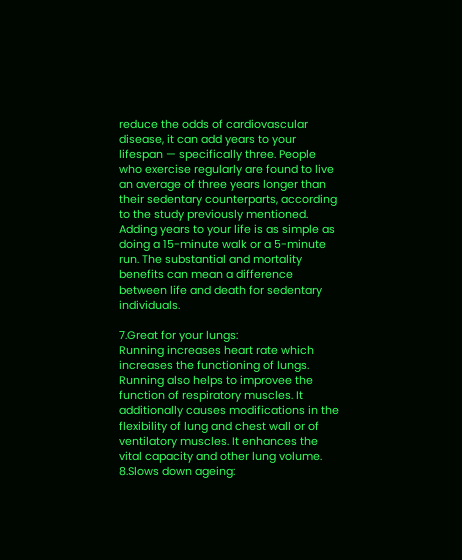reduce the odds of cardiovascular disease, it can add years to your lifespan — specifically three. People who exercise regularly are found to live an average of three years longer than their sedentary counterparts, according to the study previously mentioned. Adding years to your life is as simple as doing a 15-minute walk or a 5-minute run. The substantial and mortality benefits can mean a difference between life and death for sedentary individuals.

7.Great for your lungs:
Running increases heart rate which increases the functioning of lungs. Running also helps to improvee the function of respiratory muscles. It additionally causes modifications in the flexibility of lung and chest wall or of ventilatory muscles. It enhances the vital capacity and other lung volume.
8.Slows down ageing: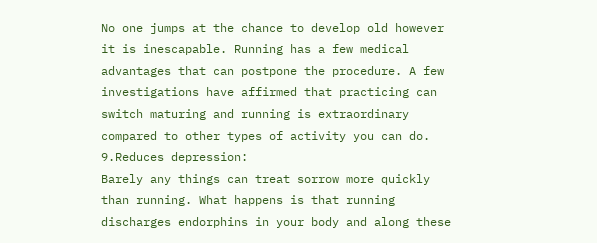No one jumps at the chance to develop old however it is inescapable. Running has a few medical advantages that can postpone the procedure. A few investigations have affirmed that practicing can switch maturing and running is extraordinary compared to other types of activity you can do.
9.Reduces depression:
Barely any things can treat sorrow more quickly than running. What happens is that running discharges endorphins in your body and along these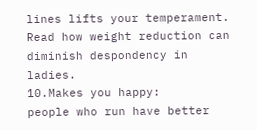lines lifts your temperament. Read how weight reduction can diminish despondency in ladies.
10.Makes you happy:
people who run have better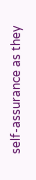self-assurance as they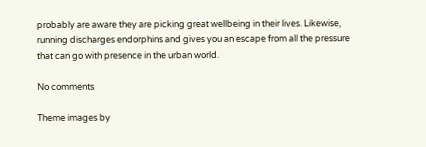probably are aware they are picking great wellbeing in their lives. Likewise, running discharges endorphins and gives you an escape from all the pressure that can go with presence in the urban world.

No comments

Theme images by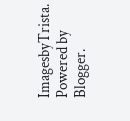ImagesbyTrista. Powered by Blogger.